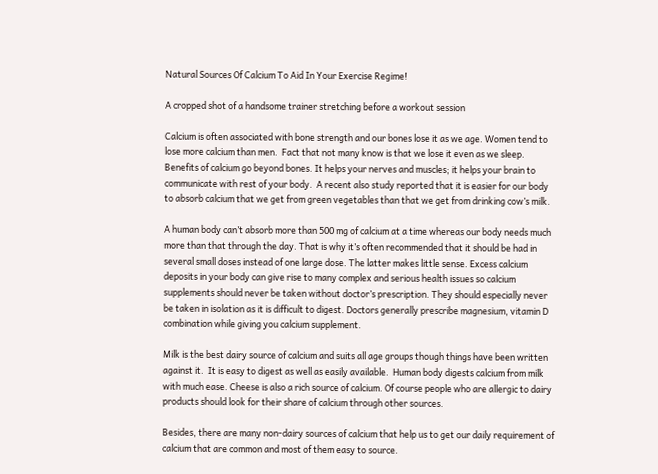Natural Sources Of Calcium To Aid In Your Exercise Regime!

A cropped shot of a handsome trainer stretching before a workout session

Calcium is often associated with bone strength and our bones lose it as we age. Women tend to lose more calcium than men.  Fact that not many know is that we lose it even as we sleep.  Benefits of calcium go beyond bones. It helps your nerves and muscles; it helps your brain to communicate with rest of your body.  A recent also study reported that it is easier for our body to absorb calcium that we get from green vegetables than that we get from drinking cow’s milk.

A human body can’t absorb more than 500 mg of calcium at a time whereas our body needs much more than that through the day. That is why it’s often recommended that it should be had in several small doses instead of one large dose. The latter makes little sense. Excess calcium deposits in your body can give rise to many complex and serious health issues so calcium supplements should never be taken without doctor’s prescription. They should especially never be taken in isolation as it is difficult to digest. Doctors generally prescribe magnesium, vitamin D combination while giving you calcium supplement.

Milk is the best dairy source of calcium and suits all age groups though things have been written against it.  It is easy to digest as well as easily available.  Human body digests calcium from milk with much ease. Cheese is also a rich source of calcium. Of course people who are allergic to dairy products should look for their share of calcium through other sources.

Besides, there are many non-dairy sources of calcium that help us to get our daily requirement of calcium that are common and most of them easy to source.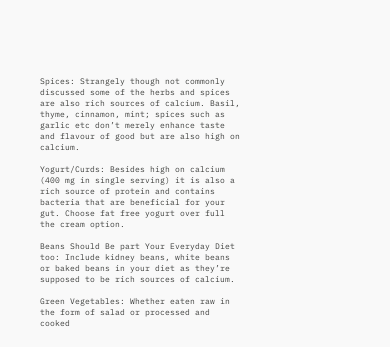Spices: Strangely though not commonly discussed some of the herbs and spices are also rich sources of calcium. Basil, thyme, cinnamon, mint; spices such as garlic etc don’t merely enhance taste and flavour of good but are also high on calcium.

Yogurt/Curds: Besides high on calcium (400 mg in single serving) it is also a rich source of protein and contains bacteria that are beneficial for your gut. Choose fat free yogurt over full the cream option.

Beans Should Be part Your Everyday Diet too: Include kidney beans, white beans or baked beans in your diet as they’re supposed to be rich sources of calcium.

Green Vegetables: Whether eaten raw in the form of salad or processed and cooked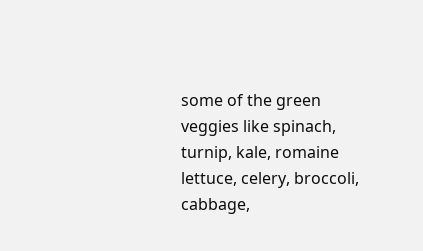some of the green veggies like spinach, turnip, kale, romaine lettuce, celery, broccoli, cabbage,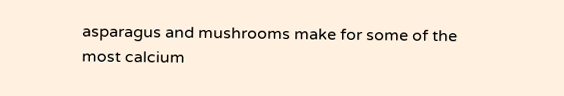asparagus and mushrooms make for some of the most calcium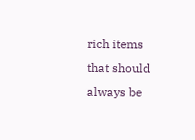rich items that should always be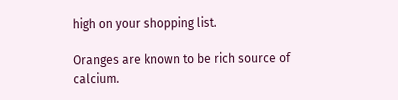high on your shopping list.

Oranges are known to be rich source of calcium.